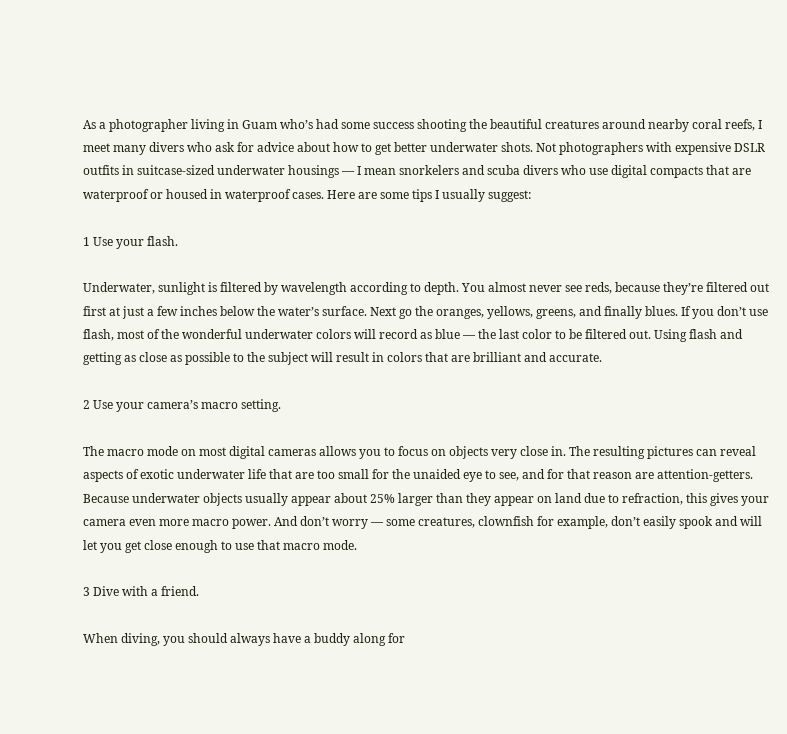As a photographer living in Guam who’s had some success shooting the beautiful creatures around nearby coral reefs, I meet many divers who ask for advice about how to get better underwater shots. Not photographers with expensive DSLR outfits in suitcase-sized underwater housings — I mean snorkelers and scuba divers who use digital compacts that are waterproof or housed in waterproof cases. Here are some tips I usually suggest:

1 Use your flash.

Underwater, sunlight is filtered by wavelength according to depth. You almost never see reds, because they’re filtered out first at just a few inches below the water’s surface. Next go the oranges, yellows, greens, and finally blues. If you don’t use flash, most of the wonderful underwater colors will record as blue — the last color to be filtered out. Using flash and getting as close as possible to the subject will result in colors that are brilliant and accurate.

2 Use your camera’s macro setting.

The macro mode on most digital cameras allows you to focus on objects very close in. The resulting pictures can reveal aspects of exotic underwater life that are too small for the unaided eye to see, and for that reason are attention-getters. Because underwater objects usually appear about 25% larger than they appear on land due to refraction, this gives your camera even more macro power. And don’t worry — some creatures, clownfish for example, don’t easily spook and will let you get close enough to use that macro mode.

3 Dive with a friend.

When diving, you should always have a buddy along for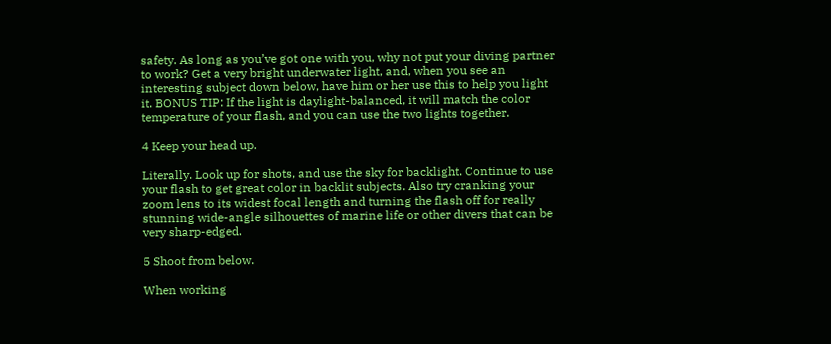safety. As long as you’ve got one with you, why not put your diving partner to work? Get a very bright underwater light, and, when you see an interesting subject down below, have him or her use this to help you light it. BONUS TIP: If the light is daylight-balanced, it will match the color temperature of your flash, and you can use the two lights together.

4 Keep your head up.

Literally. Look up for shots, and use the sky for backlight. Continue to use your flash to get great color in backlit subjects. Also try cranking your zoom lens to its widest focal length and turning the flash off for really stunning wide-angle silhouettes of marine life or other divers that can be very sharp-edged.

5 Shoot from below.

When working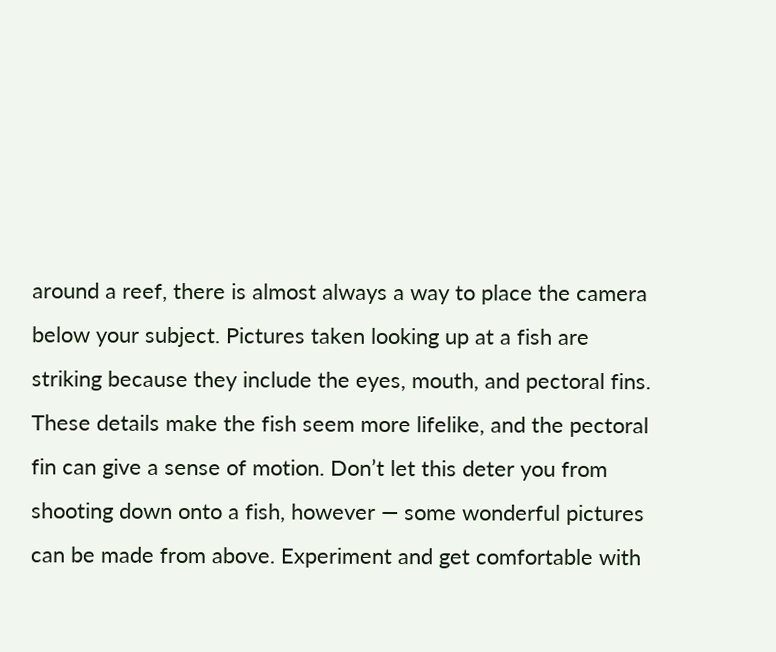around a reef, there is almost always a way to place the camera below your subject. Pictures taken looking up at a fish are striking because they include the eyes, mouth, and pectoral fins. These details make the fish seem more lifelike, and the pectoral fin can give a sense of motion. Don’t let this deter you from shooting down onto a fish, however — some wonderful pictures can be made from above. Experiment and get comfortable with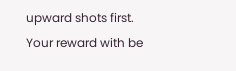upward shots first. Your reward with be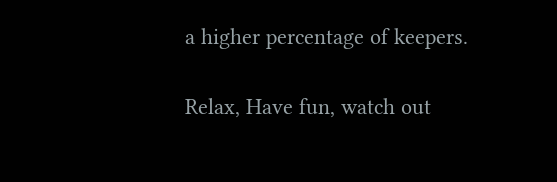a higher percentage of keepers.

Relax, Have fun, watch out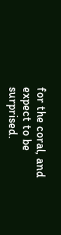for the coral, and expect to be surprised.